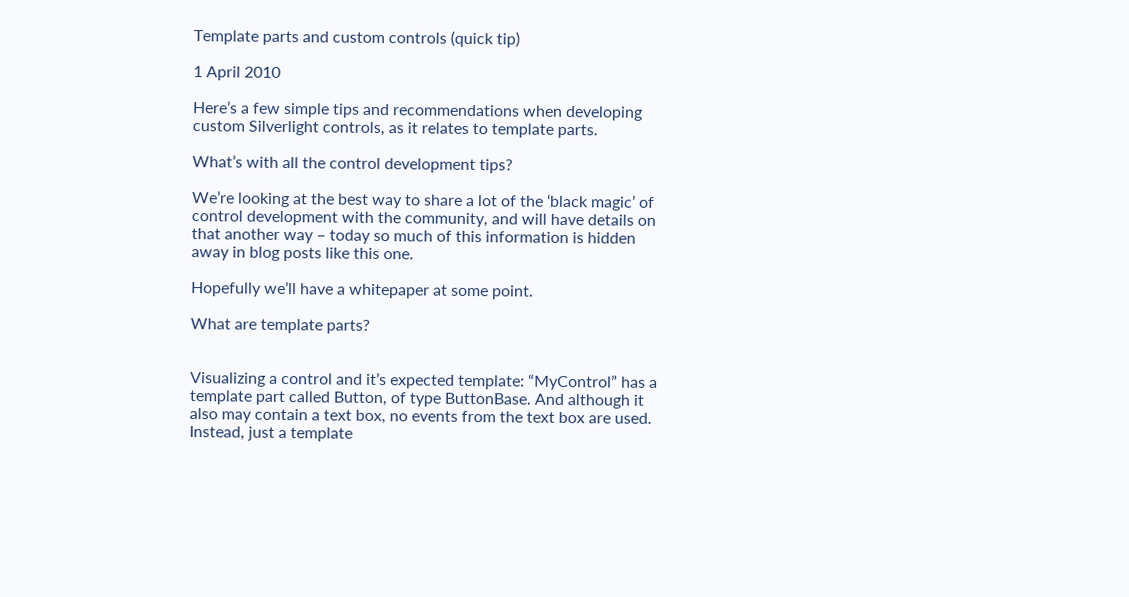Template parts and custom controls (quick tip)

1 April 2010

Here’s a few simple tips and recommendations when developing custom Silverlight controls, as it relates to template parts.

What’s with all the control development tips?

We’re looking at the best way to share a lot of the ‘black magic’ of control development with the community, and will have details on that another way – today so much of this information is hidden away in blog posts like this one.

Hopefully we’ll have a whitepaper at some point.

What are template parts?


Visualizing a control and it’s expected template: “MyControl” has a template part called Button, of type ButtonBase. And although it also may contain a text box, no events from the text box are used. Instead, just a template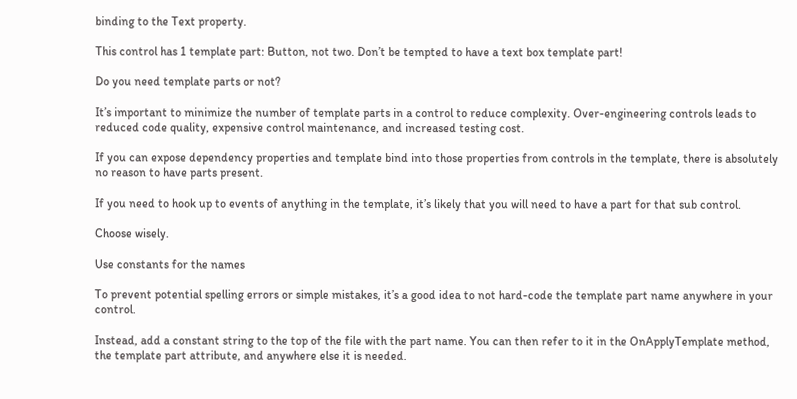binding to the Text property.

This control has 1 template part: Button, not two. Don’t be tempted to have a text box template part!

Do you need template parts or not?

It’s important to minimize the number of template parts in a control to reduce complexity. Over-engineering controls leads to reduced code quality, expensive control maintenance, and increased testing cost.

If you can expose dependency properties and template bind into those properties from controls in the template, there is absolutely no reason to have parts present.

If you need to hook up to events of anything in the template, it’s likely that you will need to have a part for that sub control.

Choose wisely.

Use constants for the names

To prevent potential spelling errors or simple mistakes, it’s a good idea to not hard-code the template part name anywhere in your control.

Instead, add a constant string to the top of the file with the part name. You can then refer to it in the OnApplyTemplate method, the template part attribute, and anywhere else it is needed.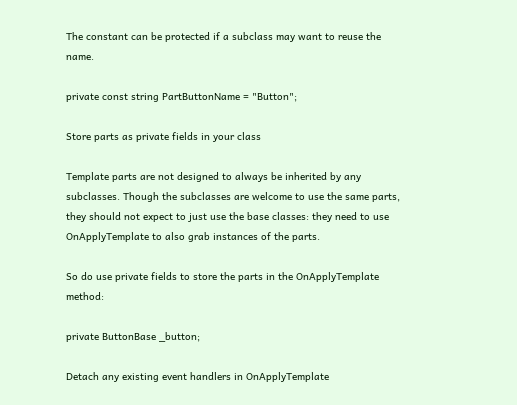The constant can be protected if a subclass may want to reuse the name.

private const string PartButtonName = "Button";

Store parts as private fields in your class

Template parts are not designed to always be inherited by any subclasses. Though the subclasses are welcome to use the same parts, they should not expect to just use the base classes: they need to use OnApplyTemplate to also grab instances of the parts.

So do use private fields to store the parts in the OnApplyTemplate method:

private ButtonBase _button;

Detach any existing event handlers in OnApplyTemplate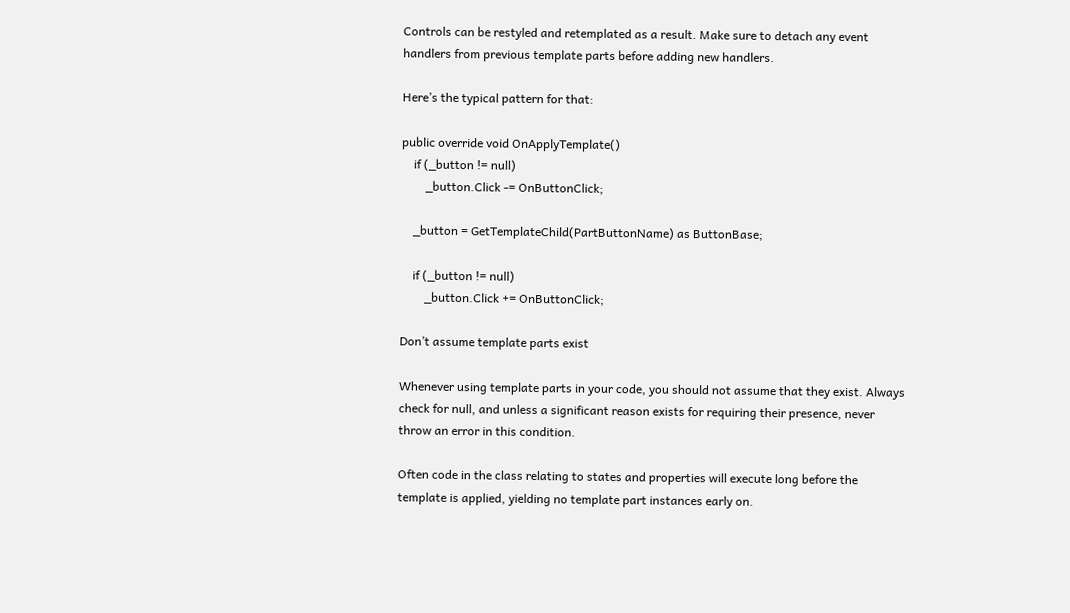Controls can be restyled and retemplated as a result. Make sure to detach any event handlers from previous template parts before adding new handlers.

Here’s the typical pattern for that:

public override void OnApplyTemplate()
    if (_button != null)
        _button.Click -= OnButtonClick;

    _button = GetTemplateChild(PartButtonName) as ButtonBase;

    if (_button != null)
        _button.Click += OnButtonClick;

Don’t assume template parts exist

Whenever using template parts in your code, you should not assume that they exist. Always check for null, and unless a significant reason exists for requiring their presence, never throw an error in this condition.

Often code in the class relating to states and properties will execute long before the template is applied, yielding no template part instances early on.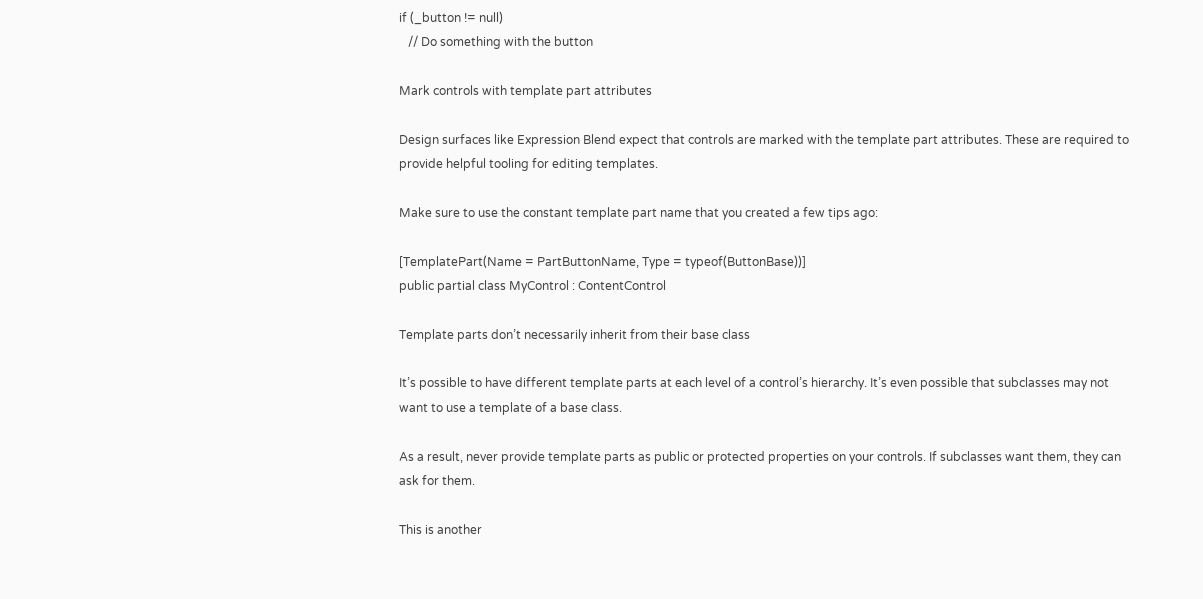if (_button != null)
   // Do something with the button

Mark controls with template part attributes

Design surfaces like Expression Blend expect that controls are marked with the template part attributes. These are required to provide helpful tooling for editing templates.

Make sure to use the constant template part name that you created a few tips ago:

[TemplatePart(Name = PartButtonName, Type = typeof(ButtonBase))]
public partial class MyControl : ContentControl

Template parts don’t necessarily inherit from their base class

It’s possible to have different template parts at each level of a control’s hierarchy. It’s even possible that subclasses may not want to use a template of a base class.

As a result, never provide template parts as public or protected properties on your controls. If subclasses want them, they can ask for them.

This is another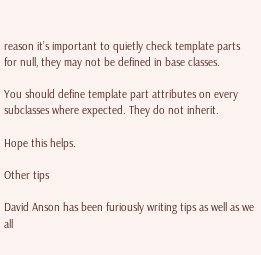reason it’s important to quietly check template parts for null, they may not be defined in base classes.

You should define template part attributes on every subclasses where expected. They do not inherit.

Hope this helps.

Other tips

David Anson has been furiously writing tips as well as we all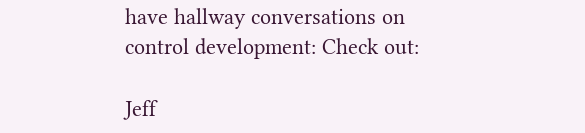have hallway conversations on control development: Check out:

Jeff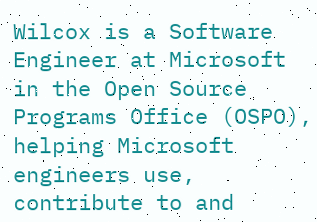Wilcox is a Software Engineer at Microsoft in the Open Source Programs Office (OSPO), helping Microsoft engineers use, contribute to and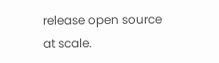release open source at scale.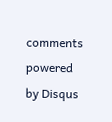comments powered by Disqus